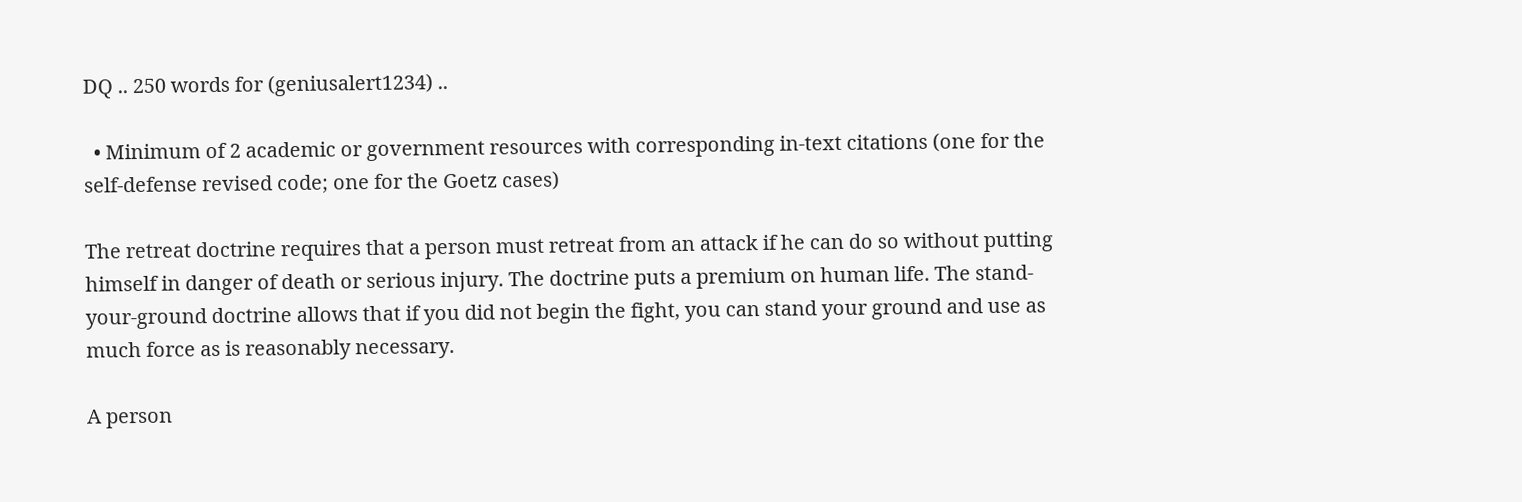DQ .. 250 words for (geniusalert1234) ..

  • Minimum of 2 academic or government resources with corresponding in-text citations (one for the self-defense revised code; one for the Goetz cases)

The retreat doctrine requires that a person must retreat from an attack if he can do so without putting himself in danger of death or serious injury. The doctrine puts a premium on human life. The stand-your-ground doctrine allows that if you did not begin the fight, you can stand your ground and use as much force as is reasonably necessary.

A person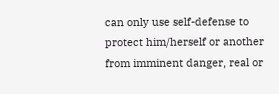can only use self-defense to protect him/herself or another from imminent danger, real or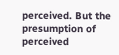perceived. But the presumption of perceived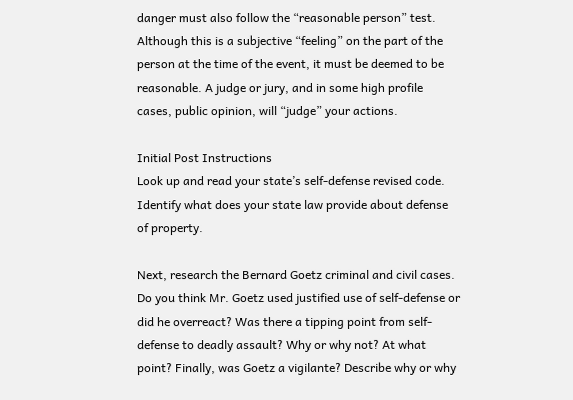danger must also follow the “reasonable person” test. Although this is a subjective “feeling” on the part of the person at the time of the event, it must be deemed to be reasonable. A judge or jury, and in some high profile cases, public opinion, will “judge” your actions.

Initial Post Instructions
Look up and read your state’s self-defense revised code. Identify what does your state law provide about defense of property.

Next, research the Bernard Goetz criminal and civil cases. Do you think Mr. Goetz used justified use of self-defense or did he overreact? Was there a tipping point from self-defense to deadly assault? Why or why not? At what point? Finally, was Goetz a vigilante? Describe why or why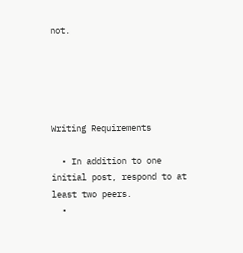not.





Writing Requirements

  • In addition to one initial post, respond to at least two peers.
  •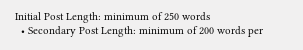Initial Post Length: minimum of 250 words
  • Secondary Post Length: minimum of 200 words per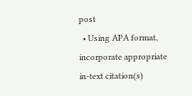post
  • Using APA format, incorporate appropriate in-text citation(s)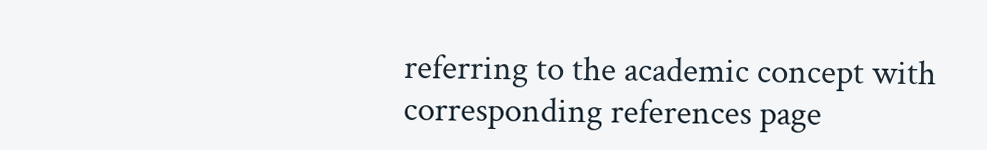referring to the academic concept with corresponding references page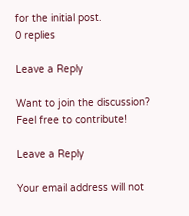for the initial post.
0 replies

Leave a Reply

Want to join the discussion?
Feel free to contribute!

Leave a Reply

Your email address will not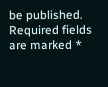be published. Required fields are marked *